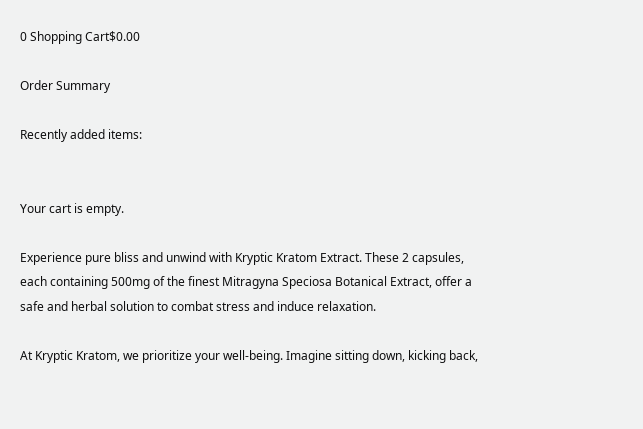0 Shopping Cart$0.00

Order Summary

Recently added items:


Your cart is empty.

Experience pure bliss and unwind with Kryptic Kratom Extract. These 2 capsules, each containing 500mg of the finest Mitragyna Speciosa Botanical Extract, offer a safe and herbal solution to combat stress and induce relaxation.

At Kryptic Kratom, we prioritize your well-being. Imagine sitting down, kicking back,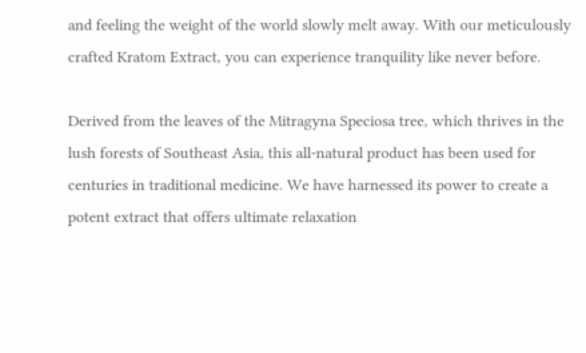and feeling the weight of the world slowly melt away. With our meticulously crafted Kratom Extract, you can experience tranquility like never before.

Derived from the leaves of the Mitragyna Speciosa tree, which thrives in the lush forests of Southeast Asia, this all-natural product has been used for centuries in traditional medicine. We have harnessed its power to create a potent extract that offers ultimate relaxation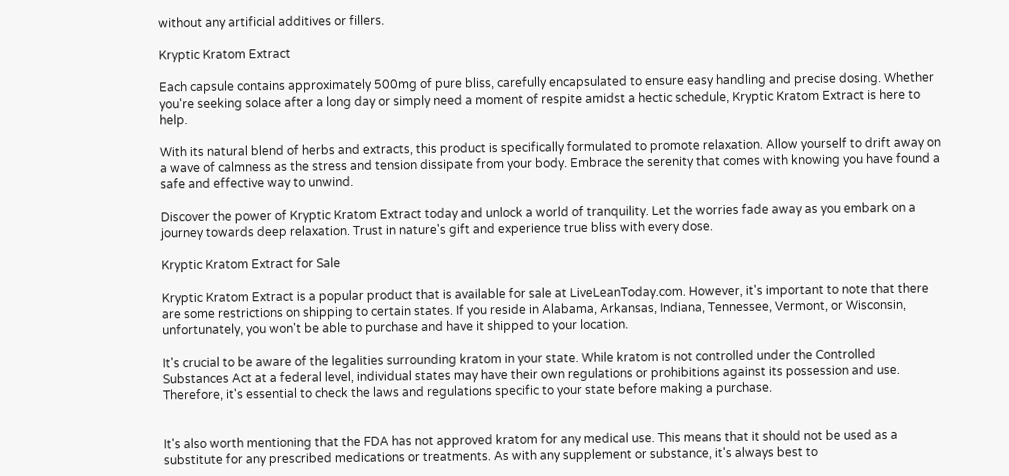without any artificial additives or fillers.

Kryptic Kratom Extract

Each capsule contains approximately 500mg of pure bliss, carefully encapsulated to ensure easy handling and precise dosing. Whether you're seeking solace after a long day or simply need a moment of respite amidst a hectic schedule, Kryptic Kratom Extract is here to help.

With its natural blend of herbs and extracts, this product is specifically formulated to promote relaxation. Allow yourself to drift away on a wave of calmness as the stress and tension dissipate from your body. Embrace the serenity that comes with knowing you have found a safe and effective way to unwind.

Discover the power of Kryptic Kratom Extract today and unlock a world of tranquility. Let the worries fade away as you embark on a journey towards deep relaxation. Trust in nature's gift and experience true bliss with every dose.

Kryptic Kratom Extract for Sale

Kryptic Kratom Extract is a popular product that is available for sale at LiveLeanToday.com. However, it's important to note that there are some restrictions on shipping to certain states. If you reside in Alabama, Arkansas, Indiana, Tennessee, Vermont, or Wisconsin, unfortunately, you won't be able to purchase and have it shipped to your location.

It's crucial to be aware of the legalities surrounding kratom in your state. While kratom is not controlled under the Controlled Substances Act at a federal level, individual states may have their own regulations or prohibitions against its possession and use. Therefore, it's essential to check the laws and regulations specific to your state before making a purchase.


It's also worth mentioning that the FDA has not approved kratom for any medical use. This means that it should not be used as a substitute for any prescribed medications or treatments. As with any supplement or substance, it's always best to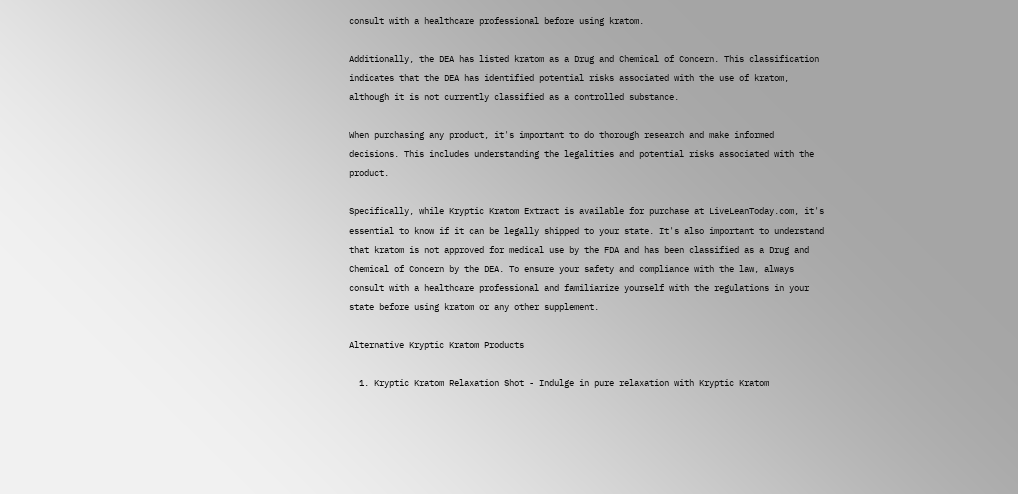consult with a healthcare professional before using kratom.

Additionally, the DEA has listed kratom as a Drug and Chemical of Concern. This classification indicates that the DEA has identified potential risks associated with the use of kratom, although it is not currently classified as a controlled substance.

When purchasing any product, it's important to do thorough research and make informed decisions. This includes understanding the legalities and potential risks associated with the product.

Specifically, while Kryptic Kratom Extract is available for purchase at LiveLeanToday.com, it's essential to know if it can be legally shipped to your state. It's also important to understand that kratom is not approved for medical use by the FDA and has been classified as a Drug and Chemical of Concern by the DEA. To ensure your safety and compliance with the law, always consult with a healthcare professional and familiarize yourself with the regulations in your state before using kratom or any other supplement.

Alternative Kryptic Kratom Products

  1. Kryptic Kratom Relaxation Shot - Indulge in pure relaxation with Kryptic Kratom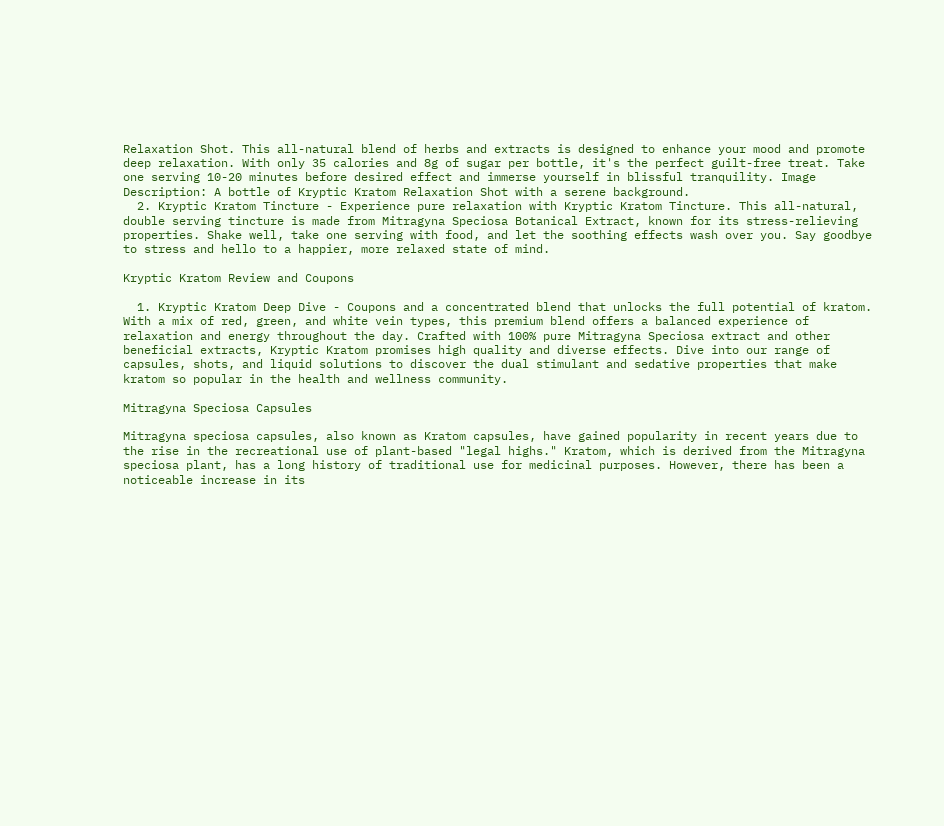Relaxation Shot. This all-natural blend of herbs and extracts is designed to enhance your mood and promote deep relaxation. With only 35 calories and 8g of sugar per bottle, it's the perfect guilt-free treat. Take one serving 10-20 minutes before desired effect and immerse yourself in blissful tranquility. Image Description: A bottle of Kryptic Kratom Relaxation Shot with a serene background.
  2. Kryptic Kratom Tincture - Experience pure relaxation with Kryptic Kratom Tincture. This all-natural, double serving tincture is made from Mitragyna Speciosa Botanical Extract, known for its stress-relieving properties. Shake well, take one serving with food, and let the soothing effects wash over you. Say goodbye to stress and hello to a happier, more relaxed state of mind.

Kryptic Kratom Review and Coupons

  1. Kryptic Kratom Deep Dive - Coupons and a concentrated blend that unlocks the full potential of kratom. With a mix of red, green, and white vein types, this premium blend offers a balanced experience of relaxation and energy throughout the day. Crafted with 100% pure Mitragyna Speciosa extract and other beneficial extracts, Kryptic Kratom promises high quality and diverse effects. Dive into our range of capsules, shots, and liquid solutions to discover the dual stimulant and sedative properties that make kratom so popular in the health and wellness community.

Mitragyna Speciosa Capsules

Mitragyna speciosa capsules, also known as Kratom capsules, have gained popularity in recent years due to the rise in the recreational use of plant-based "legal highs." Kratom, which is derived from the Mitragyna speciosa plant, has a long history of traditional use for medicinal purposes. However, there has been a noticeable increase in its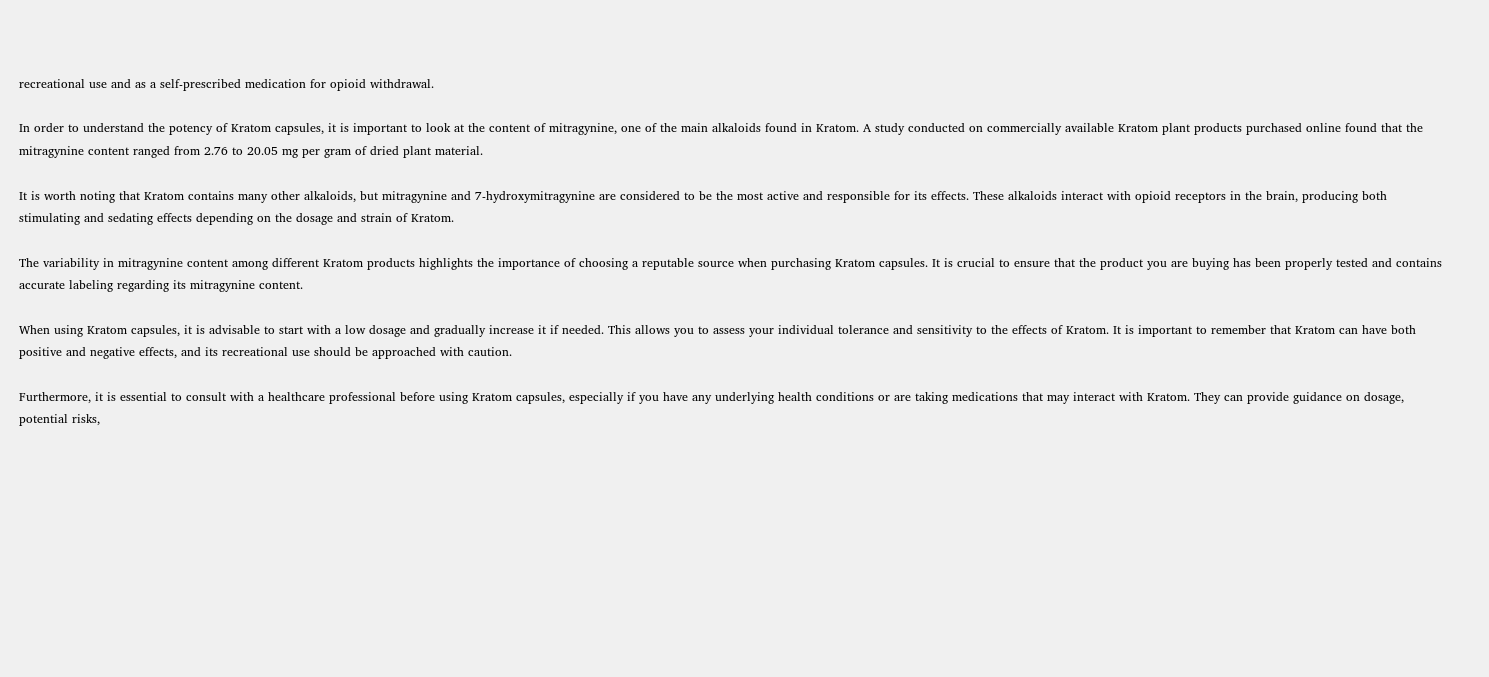recreational use and as a self-prescribed medication for opioid withdrawal.

In order to understand the potency of Kratom capsules, it is important to look at the content of mitragynine, one of the main alkaloids found in Kratom. A study conducted on commercially available Kratom plant products purchased online found that the mitragynine content ranged from 2.76 to 20.05 mg per gram of dried plant material.

It is worth noting that Kratom contains many other alkaloids, but mitragynine and 7-hydroxymitragynine are considered to be the most active and responsible for its effects. These alkaloids interact with opioid receptors in the brain, producing both stimulating and sedating effects depending on the dosage and strain of Kratom.

The variability in mitragynine content among different Kratom products highlights the importance of choosing a reputable source when purchasing Kratom capsules. It is crucial to ensure that the product you are buying has been properly tested and contains accurate labeling regarding its mitragynine content.

When using Kratom capsules, it is advisable to start with a low dosage and gradually increase it if needed. This allows you to assess your individual tolerance and sensitivity to the effects of Kratom. It is important to remember that Kratom can have both positive and negative effects, and its recreational use should be approached with caution.

Furthermore, it is essential to consult with a healthcare professional before using Kratom capsules, especially if you have any underlying health conditions or are taking medications that may interact with Kratom. They can provide guidance on dosage, potential risks,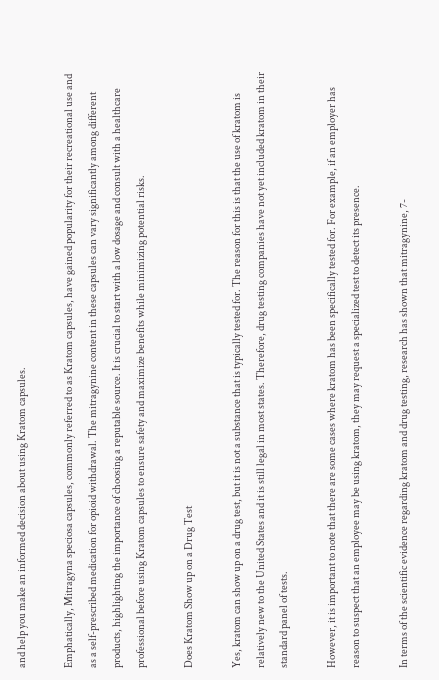and help you make an informed decision about using Kratom capsules.

Emphatically, Mitragyna speciosa capsules, commonly referred to as Kratom capsules, have gained popularity for their recreational use and as a self-prescribed medication for opioid withdrawal. The mitragynine content in these capsules can vary significantly among different products, highlighting the importance of choosing a reputable source. It is crucial to start with a low dosage and consult with a healthcare professional before using Kratom capsules to ensure safety and maximize benefits while minimizing potential risks.

Does Kratom Show up on a Drug Test

Yes, kratom can show up on a drug test, but it is not a substance that is typically tested for. The reason for this is that the use of kratom is relatively new to the United States and it is still legal in most states. Therefore, drug testing companies have not yet included kratom in their standard panel of tests.

However, it is important to note that there are some cases where kratom has been specifically tested for. For example, if an employer has reason to suspect that an employee may be using kratom, they may request a specialized test to detect its presence.

In terms of the scientific evidence regarding kratom and drug testing, research has shown that mitragynine, 7-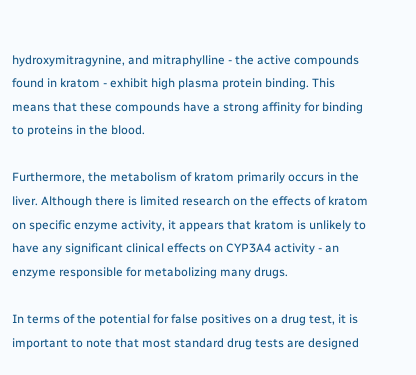hydroxymitragynine, and mitraphylline - the active compounds found in kratom - exhibit high plasma protein binding. This means that these compounds have a strong affinity for binding to proteins in the blood.

Furthermore, the metabolism of kratom primarily occurs in the liver. Although there is limited research on the effects of kratom on specific enzyme activity, it appears that kratom is unlikely to have any significant clinical effects on CYP3A4 activity - an enzyme responsible for metabolizing many drugs.

In terms of the potential for false positives on a drug test, it is important to note that most standard drug tests are designed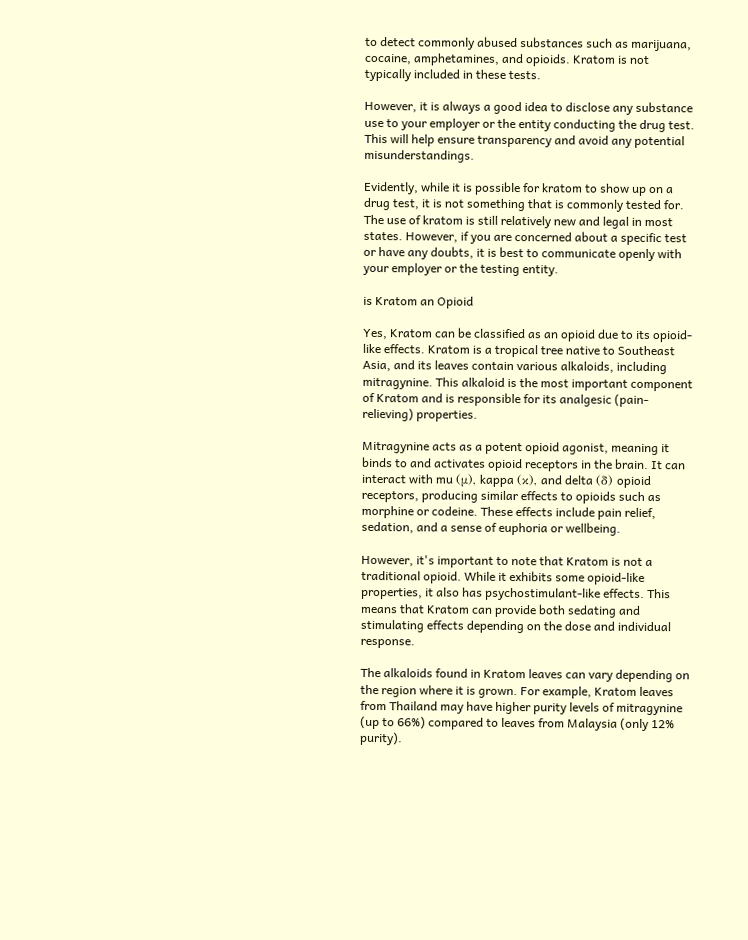to detect commonly abused substances such as marijuana, cocaine, amphetamines, and opioids. Kratom is not typically included in these tests.

However, it is always a good idea to disclose any substance use to your employer or the entity conducting the drug test. This will help ensure transparency and avoid any potential misunderstandings.

Evidently, while it is possible for kratom to show up on a drug test, it is not something that is commonly tested for. The use of kratom is still relatively new and legal in most states. However, if you are concerned about a specific test or have any doubts, it is best to communicate openly with your employer or the testing entity.

is Kratom an Opioid

Yes, Kratom can be classified as an opioid due to its opioid-like effects. Kratom is a tropical tree native to Southeast Asia, and its leaves contain various alkaloids, including mitragynine. This alkaloid is the most important component of Kratom and is responsible for its analgesic (pain-relieving) properties.

Mitragynine acts as a potent opioid agonist, meaning it binds to and activates opioid receptors in the brain. It can interact with mu (μ), kappa (κ), and delta (δ) opioid receptors, producing similar effects to opioids such as morphine or codeine. These effects include pain relief, sedation, and a sense of euphoria or wellbeing.

However, it's important to note that Kratom is not a traditional opioid. While it exhibits some opioid-like properties, it also has psychostimulant-like effects. This means that Kratom can provide both sedating and stimulating effects depending on the dose and individual response.

The alkaloids found in Kratom leaves can vary depending on the region where it is grown. For example, Kratom leaves from Thailand may have higher purity levels of mitragynine (up to 66%) compared to leaves from Malaysia (only 12% purity).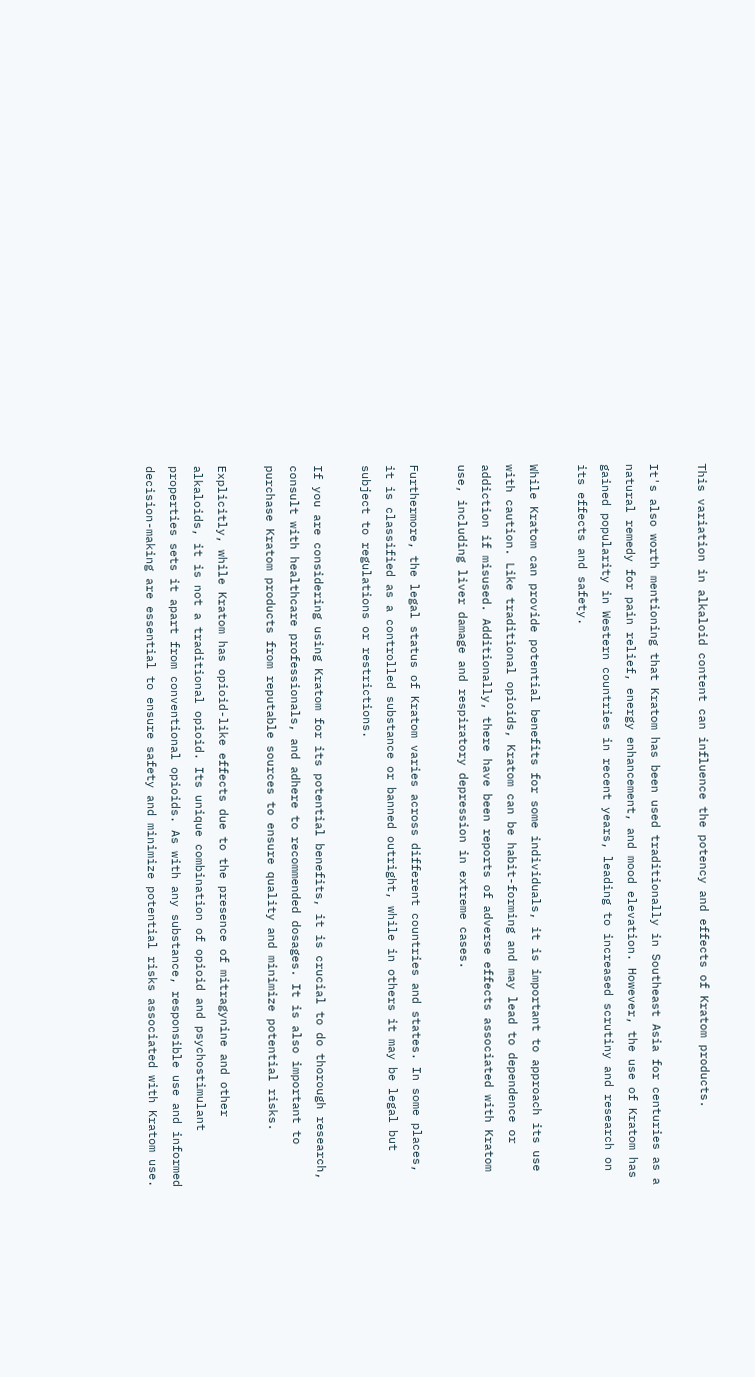This variation in alkaloid content can influence the potency and effects of Kratom products.

It's also worth mentioning that Kratom has been used traditionally in Southeast Asia for centuries as a natural remedy for pain relief, energy enhancement, and mood elevation. However, the use of Kratom has gained popularity in Western countries in recent years, leading to increased scrutiny and research on its effects and safety.

While Kratom can provide potential benefits for some individuals, it is important to approach its use with caution. Like traditional opioids, Kratom can be habit-forming and may lead to dependence or addiction if misused. Additionally, there have been reports of adverse effects associated with Kratom use, including liver damage and respiratory depression in extreme cases.

Furthermore, the legal status of Kratom varies across different countries and states. In some places, it is classified as a controlled substance or banned outright, while in others it may be legal but subject to regulations or restrictions.

If you are considering using Kratom for its potential benefits, it is crucial to do thorough research, consult with healthcare professionals, and adhere to recommended dosages. It is also important to purchase Kratom products from reputable sources to ensure quality and minimize potential risks.

Explicitly, while Kratom has opioid-like effects due to the presence of mitragynine and other alkaloids, it is not a traditional opioid. Its unique combination of opioid and psychostimulant properties sets it apart from conventional opioids. As with any substance, responsible use and informed decision-making are essential to ensure safety and minimize potential risks associated with Kratom use.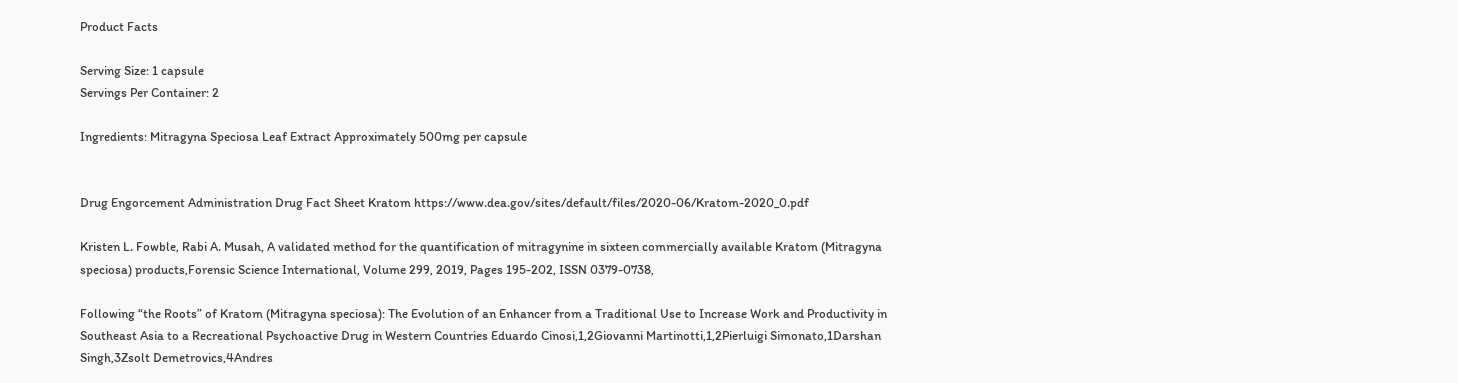Product Facts

Serving Size: 1 capsule
Servings Per Container: 2

Ingredients: Mitragyna Speciosa Leaf Extract Approximately 500mg per capsule


Drug Engorcement Administration Drug Fact Sheet Kratom https://www.dea.gov/sites/default/files/2020-06/Kratom-2020_0.pdf

Kristen L. Fowble, Rabi A. Musah, A validated method for the quantification of mitragynine in sixteen commercially available Kratom (Mitragyna speciosa) products,Forensic Science International, Volume 299, 2019, Pages 195-202, ISSN 0379-0738,

Following “the Roots” of Kratom (Mitragyna speciosa): The Evolution of an Enhancer from a Traditional Use to Increase Work and Productivity in Southeast Asia to a Recreational Psychoactive Drug in Western Countries Eduardo Cinosi,1,2Giovanni Martinotti,1,2Pierluigi Simonato,1Darshan Singh,3Zsolt Demetrovics,4Andres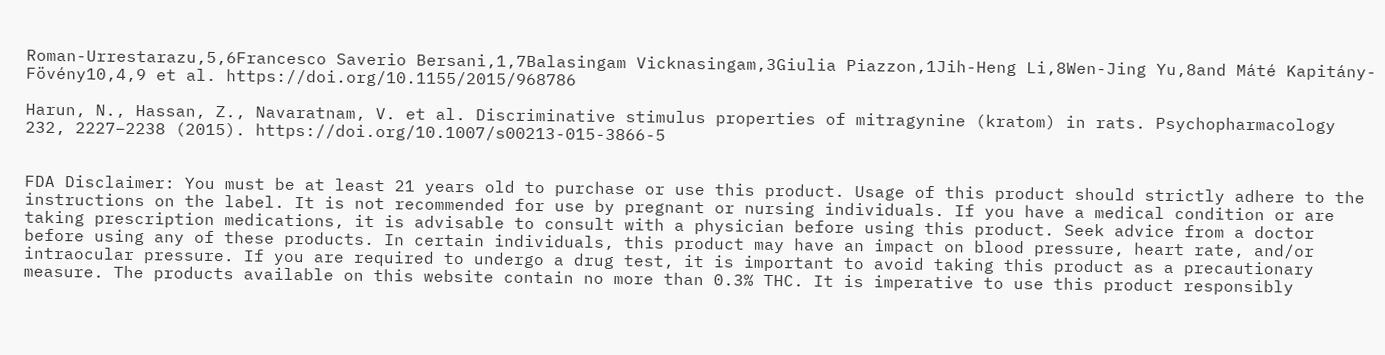Roman-Urrestarazu,5,6Francesco Saverio Bersani,1,7Balasingam Vicknasingam,3Giulia Piazzon,1Jih-Heng Li,8Wen-Jing Yu,8and Máté Kapitány-Fövény10,4,9 et al. https://doi.org/10.1155/2015/968786

Harun, N., Hassan, Z., Navaratnam, V. et al. Discriminative stimulus properties of mitragynine (kratom) in rats. Psychopharmacology 232, 2227–2238 (2015). https://doi.org/10.1007/s00213-015-3866-5


FDA Disclaimer: You must be at least 21 years old to purchase or use this product. Usage of this product should strictly adhere to the instructions on the label. It is not recommended for use by pregnant or nursing individuals. If you have a medical condition or are taking prescription medications, it is advisable to consult with a physician before using this product. Seek advice from a doctor before using any of these products. In certain individuals, this product may have an impact on blood pressure, heart rate, and/or intraocular pressure. If you are required to undergo a drug test, it is important to avoid taking this product as a precautionary measure. The products available on this website contain no more than 0.3% THC. It is imperative to use this product responsibly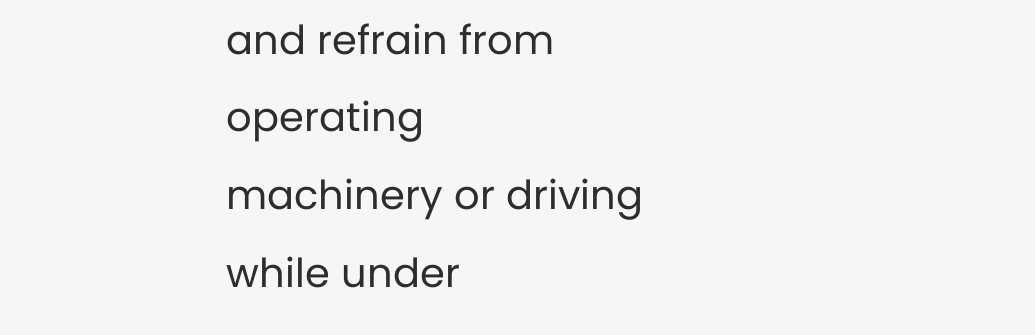and refrain from operating machinery or driving while under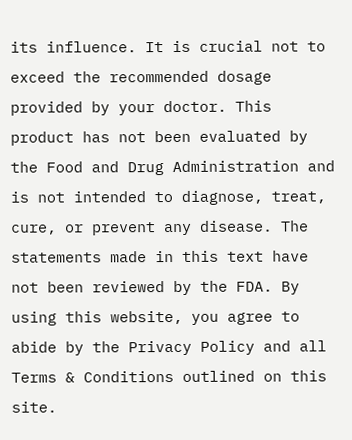its influence. It is crucial not to exceed the recommended dosage provided by your doctor. This product has not been evaluated by the Food and Drug Administration and is not intended to diagnose, treat, cure, or prevent any disease. The statements made in this text have not been reviewed by the FDA. By using this website, you agree to abide by the Privacy Policy and all Terms & Conditions outlined on this site.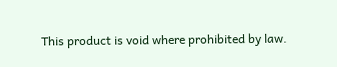This product is void where prohibited by law.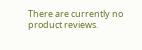There are currently no product reviews.